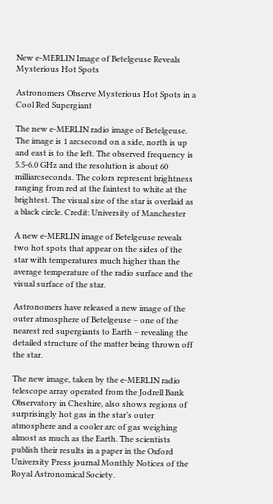New e-MERLIN Image of Betelgeuse Reveals Mysterious Hot Spots

Astronomers Observe Mysterious Hot Spots in a Cool Red Supergiant

The new e-MERLIN radio image of Betelgeuse. The image is 1 arcsecond on a side, north is up and east is to the left. The observed frequency is 5.5-6.0 GHz and the resolution is about 60 milliarcseconds. The colors represent brightness ranging from red at the faintest to white at the brightest. The visual size of the star is overlaid as a black circle. Credit: University of Manchester

A new e-MERLIN image of Betelgeuse reveals two hot spots that appear on the sides of the star with temperatures much higher than the average temperature of the radio surface and the visual surface of the star.

Astronomers have released a new image of the outer atmosphere of Betelgeuse – one of the nearest red supergiants to Earth – revealing the detailed structure of the matter being thrown off the star.

The new image, taken by the e-MERLIN radio telescope array operated from the Jodrell Bank Observatory in Cheshire, also shows regions of surprisingly hot gas in the star’s outer atmosphere and a cooler arc of gas weighing almost as much as the Earth. The scientists publish their results in a paper in the Oxford University Press journal Monthly Notices of the Royal Astronomical Society.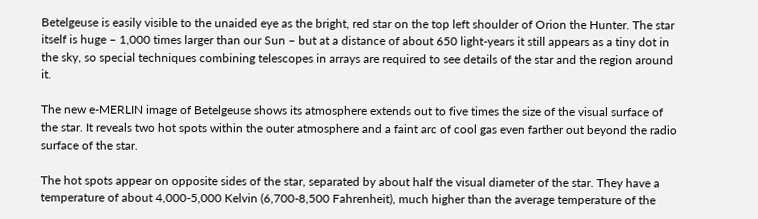Betelgeuse is easily visible to the unaided eye as the bright, red star on the top left shoulder of Orion the Hunter. The star itself is huge – 1,000 times larger than our Sun – but at a distance of about 650 light-years it still appears as a tiny dot in the sky, so special techniques combining telescopes in arrays are required to see details of the star and the region around it.

The new e-MERLIN image of Betelgeuse shows its atmosphere extends out to five times the size of the visual surface of the star. It reveals two hot spots within the outer atmosphere and a faint arc of cool gas even farther out beyond the radio surface of the star.

The hot spots appear on opposite sides of the star, separated by about half the visual diameter of the star. They have a temperature of about 4,000-5,000 Kelvin (6,700-8,500 Fahrenheit), much higher than the average temperature of the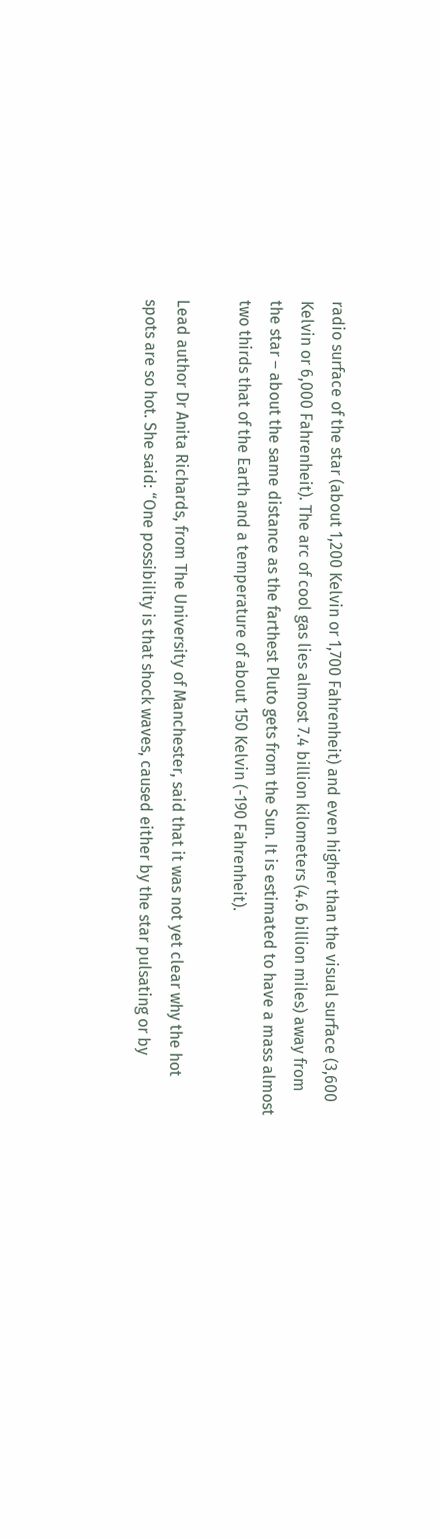radio surface of the star (about 1,200 Kelvin or 1,700 Fahrenheit) and even higher than the visual surface (3,600 Kelvin or 6,000 Fahrenheit). The arc of cool gas lies almost 7.4 billion kilometers (4.6 billion miles) away from the star – about the same distance as the farthest Pluto gets from the Sun. It is estimated to have a mass almost two thirds that of the Earth and a temperature of about 150 Kelvin (-190 Fahrenheit).

Lead author Dr Anita Richards, from The University of Manchester, said that it was not yet clear why the hot spots are so hot. She said: “One possibility is that shock waves, caused either by the star pulsating or by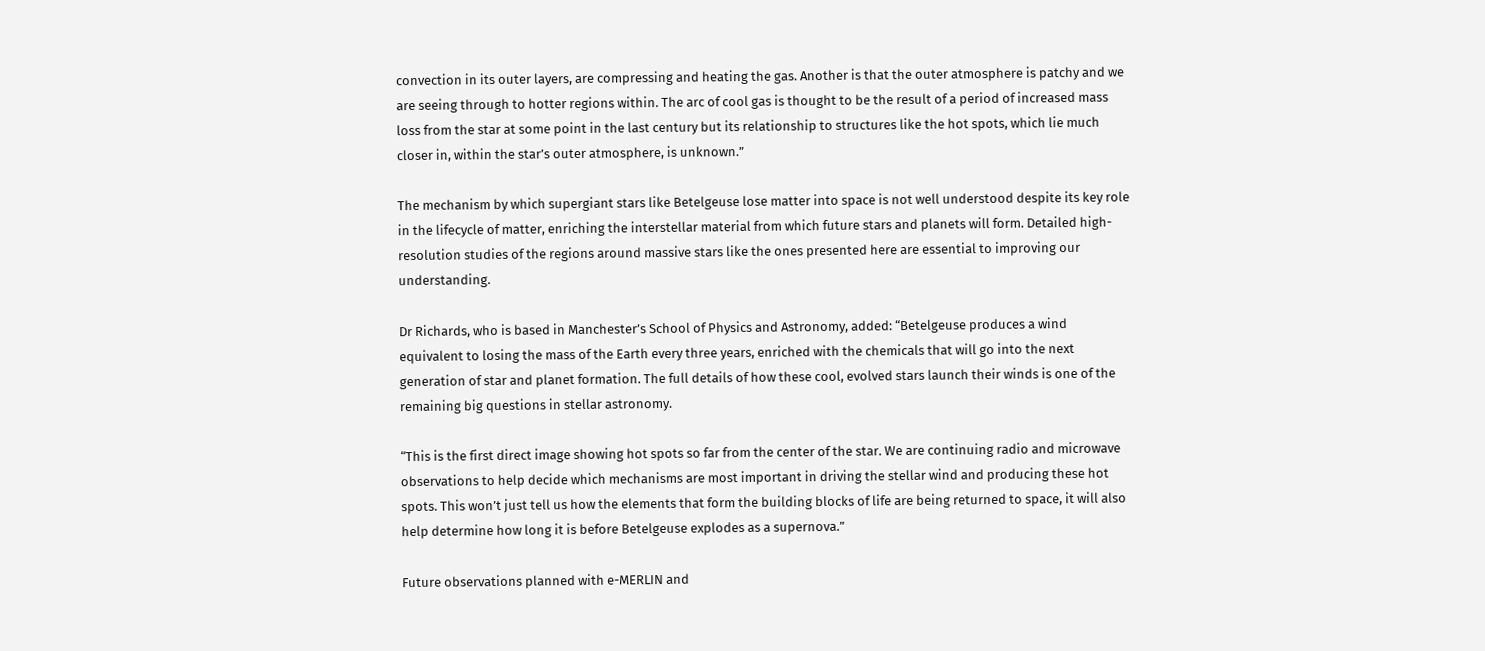convection in its outer layers, are compressing and heating the gas. Another is that the outer atmosphere is patchy and we are seeing through to hotter regions within. The arc of cool gas is thought to be the result of a period of increased mass loss from the star at some point in the last century but its relationship to structures like the hot spots, which lie much closer in, within the star’s outer atmosphere, is unknown.”

The mechanism by which supergiant stars like Betelgeuse lose matter into space is not well understood despite its key role in the lifecycle of matter, enriching the interstellar material from which future stars and planets will form. Detailed high-resolution studies of the regions around massive stars like the ones presented here are essential to improving our understanding.

Dr Richards, who is based in Manchester’s School of Physics and Astronomy, added: “Betelgeuse produces a wind equivalent to losing the mass of the Earth every three years, enriched with the chemicals that will go into the next generation of star and planet formation. The full details of how these cool, evolved stars launch their winds is one of the remaining big questions in stellar astronomy.

“This is the first direct image showing hot spots so far from the center of the star. We are continuing radio and microwave observations to help decide which mechanisms are most important in driving the stellar wind and producing these hot spots. This won’t just tell us how the elements that form the building blocks of life are being returned to space, it will also help determine how long it is before Betelgeuse explodes as a supernova.”

Future observations planned with e-MERLIN and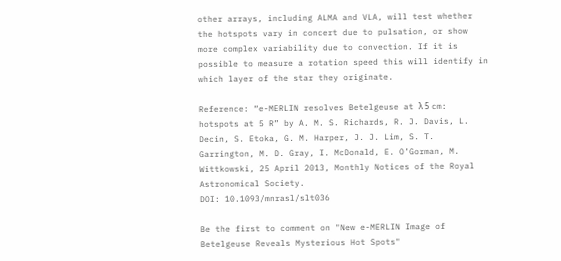other arrays, including ALMA and VLA, will test whether the hotspots vary in concert due to pulsation, or show more complex variability due to convection. If it is possible to measure a rotation speed this will identify in which layer of the star they originate.

Reference: “e-MERLIN resolves Betelgeuse at λ 5 cm: hotspots at 5 R” by A. M. S. Richards, R. J. Davis, L. Decin, S. Etoka, G. M. Harper, J. J. Lim, S. T. Garrington, M. D. Gray, I. McDonald, E. O’Gorman, M. Wittkowski, 25 April 2013, Monthly Notices of the Royal Astronomical Society.
DOI: 10.1093/mnrasl/slt036

Be the first to comment on "New e-MERLIN Image of Betelgeuse Reveals Mysterious Hot Spots"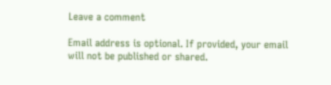Leave a comment

Email address is optional. If provided, your email will not be published or shared.